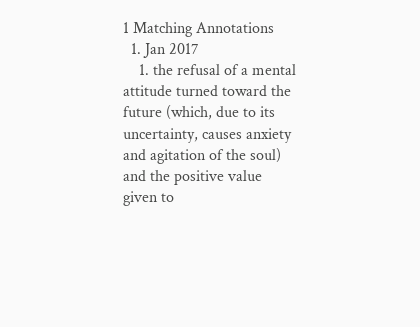1 Matching Annotations
  1. Jan 2017
    1. the refusal of a mental attitude turned toward the future (which, due to its uncertainty, causes anxiety and agitation of the soul) and the positive value given to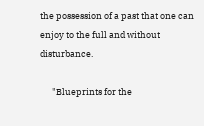the possession of a past that one can enjoy to the full and without disturbance.

      "Blueprints for the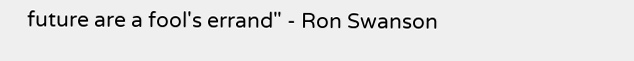future are a fool's errand" - Ron Swanson